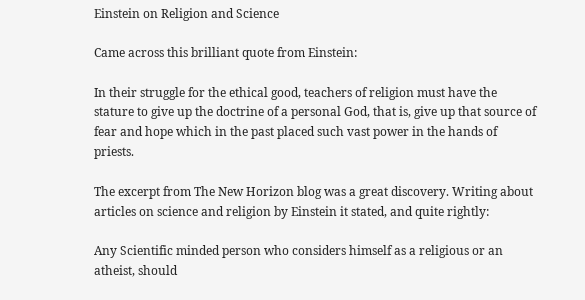Einstein on Religion and Science

Came across this brilliant quote from Einstein:

In their struggle for the ethical good, teachers of religion must have the stature to give up the doctrine of a personal God, that is, give up that source of fear and hope which in the past placed such vast power in the hands of priests.

The excerpt from The New Horizon blog was a great discovery. Writing about articles on science and religion by Einstein it stated, and quite rightly:

Any Scientific minded person who considers himself as a religious or an atheist, should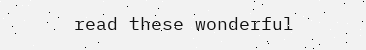read these wonderful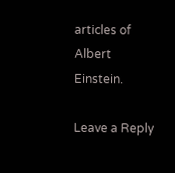articles of Albert Einstein.

Leave a Reply